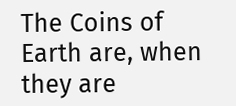The Coins of Earth are, when they are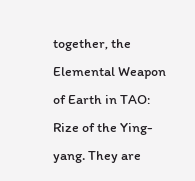together, the Elemental Weapon of Earth in TAO: Rize of the Ying-yang. They are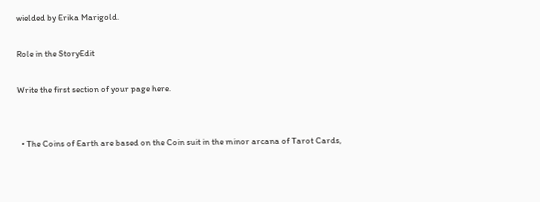wielded by Erika Marigold.

Role in the StoryEdit

Write the first section of your page here.


  • The Coins of Earth are based on the Coin suit in the minor arcana of Tarot Cards,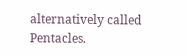alternatively called Pentacles.